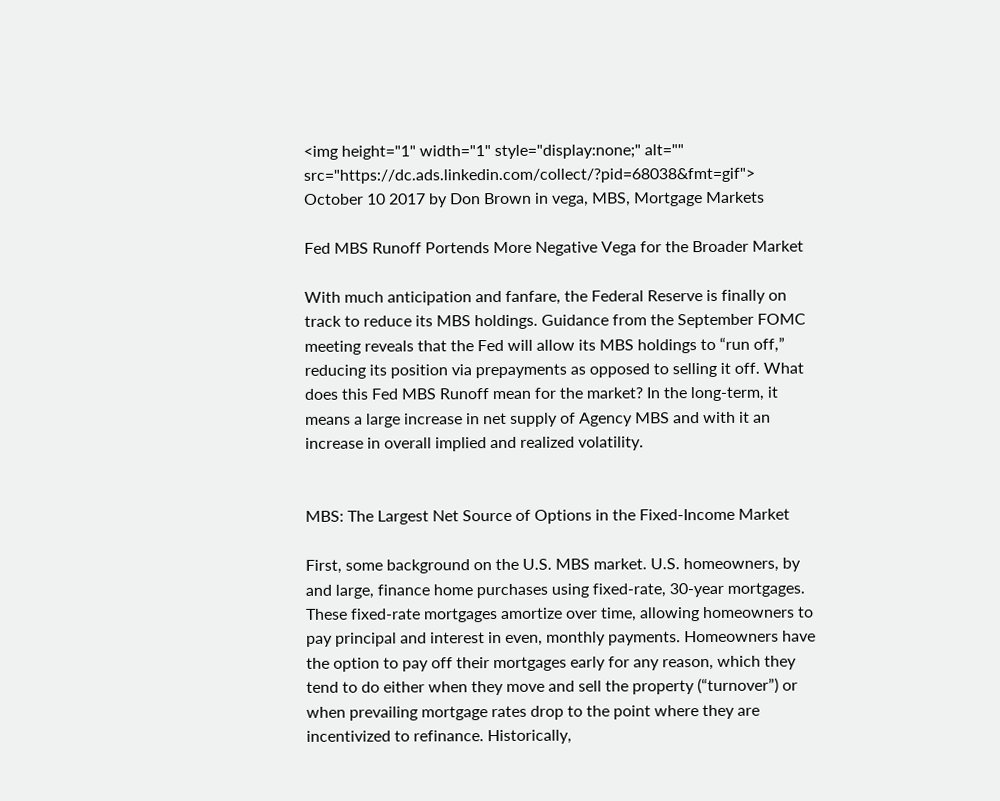<img height="1" width="1" style="display:none;" alt="" src="https://dc.ads.linkedin.com/collect/?pid=68038&fmt=gif">
October 10 2017 by Don Brown in vega, MBS, Mortgage Markets

Fed MBS Runoff Portends More Negative Vega for the Broader Market

With much anticipation and fanfare, the Federal Reserve is finally on track to reduce its MBS holdings. Guidance from the September FOMC meeting reveals that the Fed will allow its MBS holdings to “run off,” reducing its position via prepayments as opposed to selling it off. What does this Fed MBS Runoff mean for the market? In the long-term, it means a large increase in net supply of Agency MBS and with it an increase in overall implied and realized volatility.


MBS: The Largest Net Source of Options in the Fixed-Income Market

First, some background on the U.S. MBS market. U.S. homeowners, by and large, finance home purchases using fixed-rate, 30-year mortgages. These fixed-rate mortgages amortize over time, allowing homeowners to pay principal and interest in even, monthly payments. Homeowners have the option to pay off their mortgages early for any reason, which they tend to do either when they move and sell the property (“turnover”) or when prevailing mortgage rates drop to the point where they are incentivized to refinance. Historically,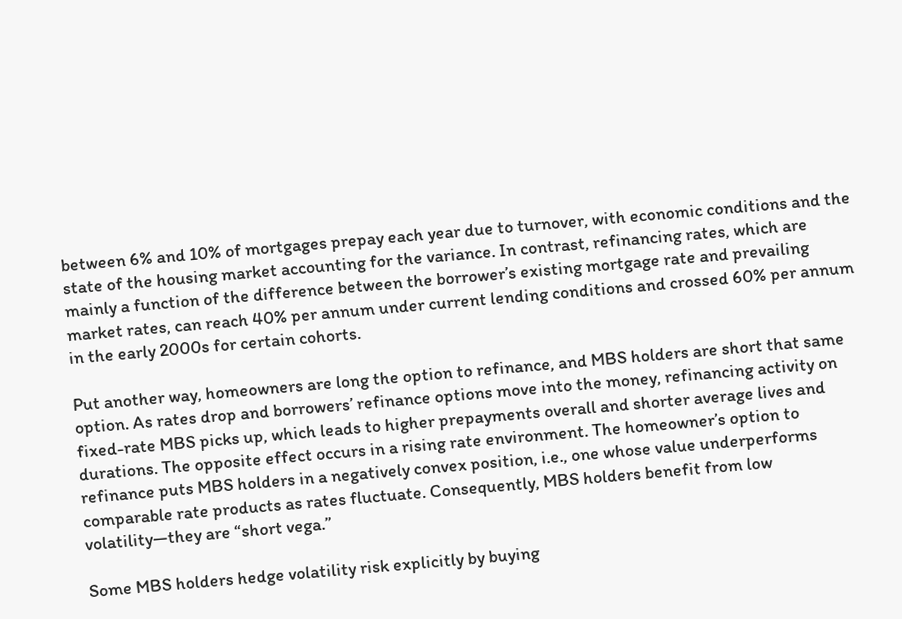between 6% and 10% of mortgages prepay each year due to turnover, with economic conditions and the state of the housing market accounting for the variance. In contrast, refinancing rates, which are mainly a function of the difference between the borrower’s existing mortgage rate and prevailing market rates, can reach 40% per annum under current lending conditions and crossed 60% per annum in the early 2000s for certain cohorts.

Put another way, homeowners are long the option to refinance, and MBS holders are short that same option. As rates drop and borrowers’ refinance options move into the money, refinancing activity on fixed-rate MBS picks up, which leads to higher prepayments overall and shorter average lives and durations. The opposite effect occurs in a rising rate environment. The homeowner’s option to refinance puts MBS holders in a negatively convex position, i.e., one whose value underperforms comparable rate products as rates fluctuate. Consequently, MBS holders benefit from low volatility—they are “short vega.”

Some MBS holders hedge volatility risk explicitly by buying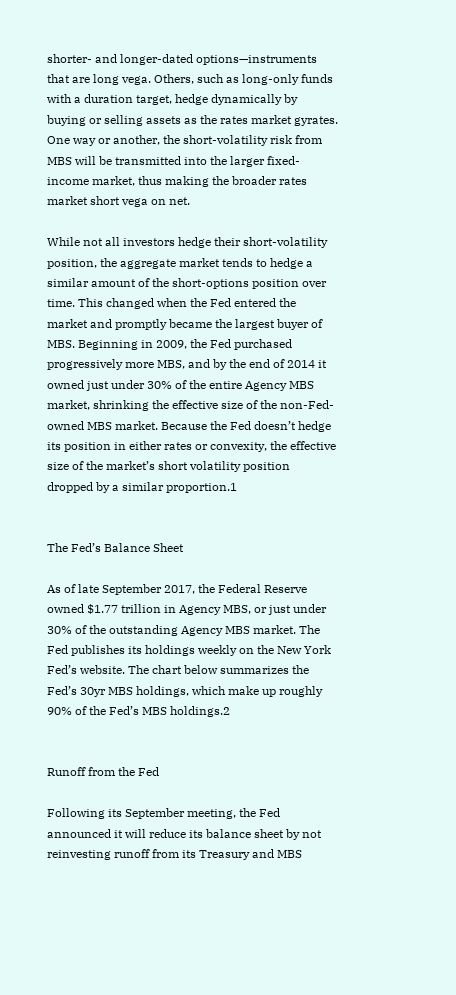shorter- and longer-dated options—instruments that are long vega. Others, such as long-only funds with a duration target, hedge dynamically by buying or selling assets as the rates market gyrates. One way or another, the short-volatility risk from MBS will be transmitted into the larger fixed-income market, thus making the broader rates market short vega on net.

While not all investors hedge their short-volatility position, the aggregate market tends to hedge a similar amount of the short-options position over time. This changed when the Fed entered the market and promptly became the largest buyer of MBS. Beginning in 2009, the Fed purchased progressively more MBS, and by the end of 2014 it owned just under 30% of the entire Agency MBS market, shrinking the effective size of the non-Fed-owned MBS market. Because the Fed doesn’t hedge its position in either rates or convexity, the effective size of the market’s short volatility position dropped by a similar proportion.1


The Fed’s Balance Sheet

As of late September 2017, the Federal Reserve owned $1.77 trillion in Agency MBS, or just under 30% of the outstanding Agency MBS market. The Fed publishes its holdings weekly on the New York Fed’s website. The chart below summarizes the Fed’s 30yr MBS holdings, which make up roughly 90% of the Fed’s MBS holdings.2


Runoff from the Fed

Following its September meeting, the Fed announced it will reduce its balance sheet by not reinvesting runoff from its Treasury and MBS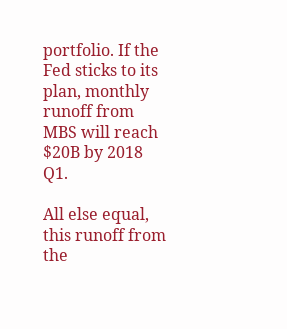portfolio. If the Fed sticks to its plan, monthly runoff from MBS will reach $20B by 2018 Q1.

All else equal, this runoff from the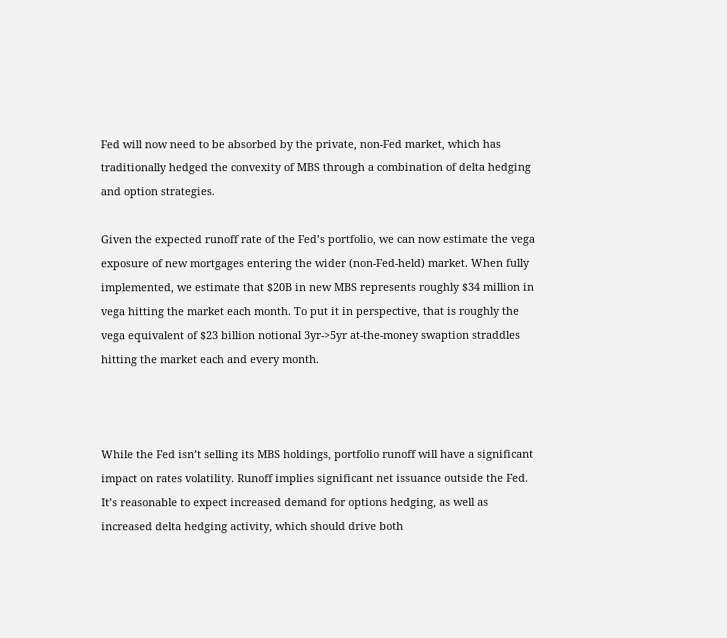Fed will now need to be absorbed by the private, non-Fed market, which has traditionally hedged the convexity of MBS through a combination of delta hedging and option strategies.

Given the expected runoff rate of the Fed’s portfolio, we can now estimate the vega exposure of new mortgages entering the wider (non-Fed-held) market. When fully implemented, we estimate that $20B in new MBS represents roughly $34 million in vega hitting the market each month. To put it in perspective, that is roughly the vega equivalent of $23 billion notional 3yr->5yr at-the-money swaption straddles hitting the market each and every month.



While the Fed isn’t selling its MBS holdings, portfolio runoff will have a significant impact on rates volatility. Runoff implies significant net issuance outside the Fed. It’s reasonable to expect increased demand for options hedging, as well as increased delta hedging activity, which should drive both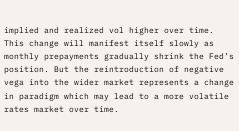implied and realized vol higher over time. This change will manifest itself slowly as monthly prepayments gradually shrink the Fed’s position. But the reintroduction of negative vega into the wider market represents a change in paradigm which may lead to a more volatile rates market over time.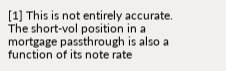[1] This is not entirely accurate. The short-vol position in a mortgage passthrough is also a function of its note rate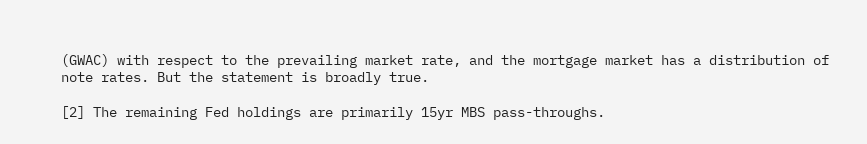(GWAC) with respect to the prevailing market rate, and the mortgage market has a distribution of note rates. But the statement is broadly true.

[2] The remaining Fed holdings are primarily 15yr MBS pass-throughs.